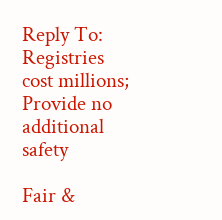Reply To: Registries cost millions; Provide no additional safety

Fair &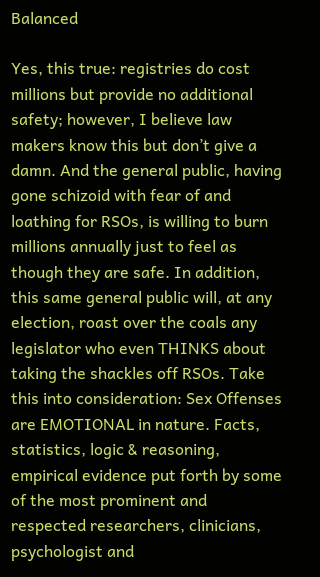Balanced

Yes, this true: registries do cost millions but provide no additional safety; however, I believe law makers know this but don’t give a damn. And the general public, having gone schizoid with fear of and loathing for RSOs, is willing to burn millions annually just to feel as though they are safe. In addition, this same general public will, at any election, roast over the coals any legislator who even THINKS about taking the shackles off RSOs. Take this into consideration: Sex Offenses are EMOTIONAL in nature. Facts, statistics, logic & reasoning, empirical evidence put forth by some of the most prominent and respected researchers, clinicians, psychologist and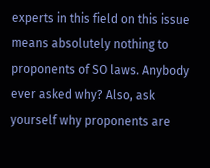experts in this field on this issue means absolutely nothing to proponents of SO laws. Anybody ever asked why? Also, ask yourself why proponents are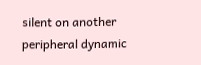silent on another peripheral dynamic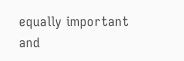equally important and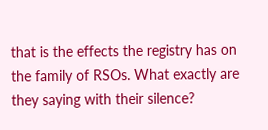that is the effects the registry has on the family of RSOs. What exactly are they saying with their silence?